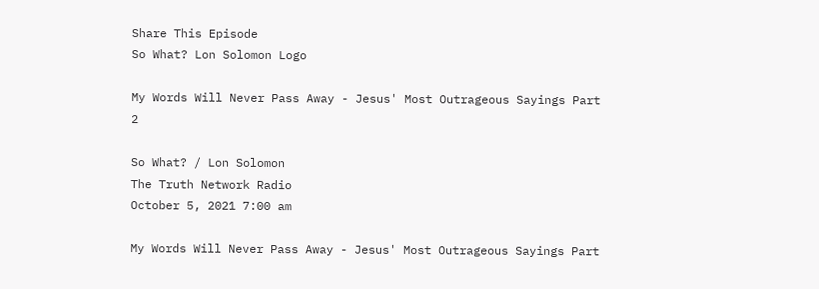Share This Episode
So What? Lon Solomon Logo

My Words Will Never Pass Away - Jesus' Most Outrageous Sayings Part 2

So What? / Lon Solomon
The Truth Network Radio
October 5, 2021 7:00 am

My Words Will Never Pass Away - Jesus' Most Outrageous Sayings Part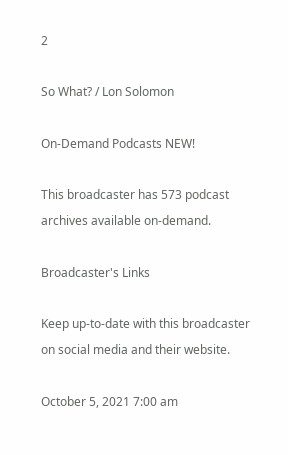2

So What? / Lon Solomon

On-Demand Podcasts NEW!

This broadcaster has 573 podcast archives available on-demand.

Broadcaster's Links

Keep up-to-date with this broadcaster on social media and their website.

October 5, 2021 7:00 am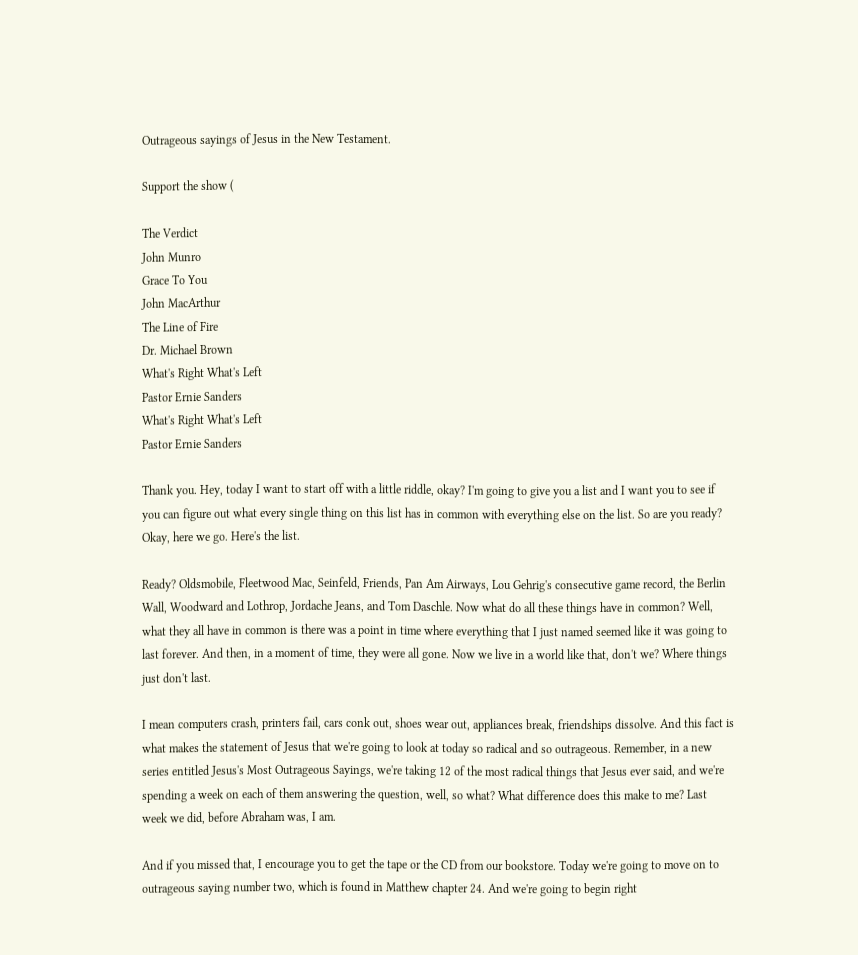Outrageous sayings of Jesus in the New Testament.

Support the show (

The Verdict
John Munro
Grace To You
John MacArthur
The Line of Fire
Dr. Michael Brown
What's Right What's Left
Pastor Ernie Sanders
What's Right What's Left
Pastor Ernie Sanders

Thank you. Hey, today I want to start off with a little riddle, okay? I'm going to give you a list and I want you to see if you can figure out what every single thing on this list has in common with everything else on the list. So are you ready? Okay, here we go. Here's the list.

Ready? Oldsmobile, Fleetwood Mac, Seinfeld, Friends, Pan Am Airways, Lou Gehrig's consecutive game record, the Berlin Wall, Woodward and Lothrop, Jordache Jeans, and Tom Daschle. Now what do all these things have in common? Well, what they all have in common is there was a point in time where everything that I just named seemed like it was going to last forever. And then, in a moment of time, they were all gone. Now we live in a world like that, don't we? Where things just don't last.

I mean computers crash, printers fail, cars conk out, shoes wear out, appliances break, friendships dissolve. And this fact is what makes the statement of Jesus that we're going to look at today so radical and so outrageous. Remember, in a new series entitled Jesus's Most Outrageous Sayings, we're taking 12 of the most radical things that Jesus ever said, and we're spending a week on each of them answering the question, well, so what? What difference does this make to me? Last week we did, before Abraham was, I am.

And if you missed that, I encourage you to get the tape or the CD from our bookstore. Today we're going to move on to outrageous saying number two, which is found in Matthew chapter 24. And we're going to begin right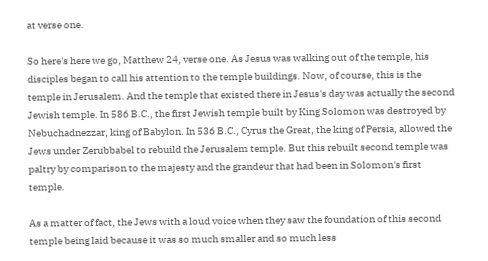at verse one.

So here's here we go, Matthew 24, verse one. As Jesus was walking out of the temple, his disciples began to call his attention to the temple buildings. Now, of course, this is the temple in Jerusalem. And the temple that existed there in Jesus's day was actually the second Jewish temple. In 586 B.C., the first Jewish temple built by King Solomon was destroyed by Nebuchadnezzar, king of Babylon. In 536 B.C., Cyrus the Great, the king of Persia, allowed the Jews under Zerubbabel to rebuild the Jerusalem temple. But this rebuilt second temple was paltry by comparison to the majesty and the grandeur that had been in Solomon's first temple.

As a matter of fact, the Jews with a loud voice when they saw the foundation of this second temple being laid because it was so much smaller and so much less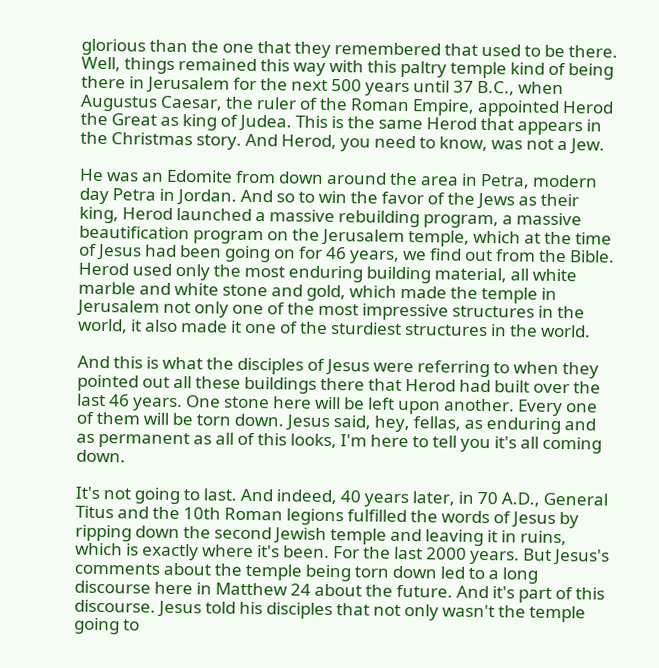glorious than the one that they remembered that used to be there. Well, things remained this way with this paltry temple kind of being there in Jerusalem for the next 500 years until 37 B.C., when Augustus Caesar, the ruler of the Roman Empire, appointed Herod the Great as king of Judea. This is the same Herod that appears in the Christmas story. And Herod, you need to know, was not a Jew.

He was an Edomite from down around the area in Petra, modern day Petra in Jordan. And so to win the favor of the Jews as their king, Herod launched a massive rebuilding program, a massive beautification program on the Jerusalem temple, which at the time of Jesus had been going on for 46 years, we find out from the Bible. Herod used only the most enduring building material, all white marble and white stone and gold, which made the temple in Jerusalem not only one of the most impressive structures in the world, it also made it one of the sturdiest structures in the world.

And this is what the disciples of Jesus were referring to when they pointed out all these buildings there that Herod had built over the last 46 years. One stone here will be left upon another. Every one of them will be torn down. Jesus said, hey, fellas, as enduring and as permanent as all of this looks, I'm here to tell you it's all coming down.

It's not going to last. And indeed, 40 years later, in 70 A.D., General Titus and the 10th Roman legions fulfilled the words of Jesus by ripping down the second Jewish temple and leaving it in ruins, which is exactly where it's been. For the last 2000 years. But Jesus's comments about the temple being torn down led to a long discourse here in Matthew 24 about the future. And it's part of this discourse. Jesus told his disciples that not only wasn't the temple going to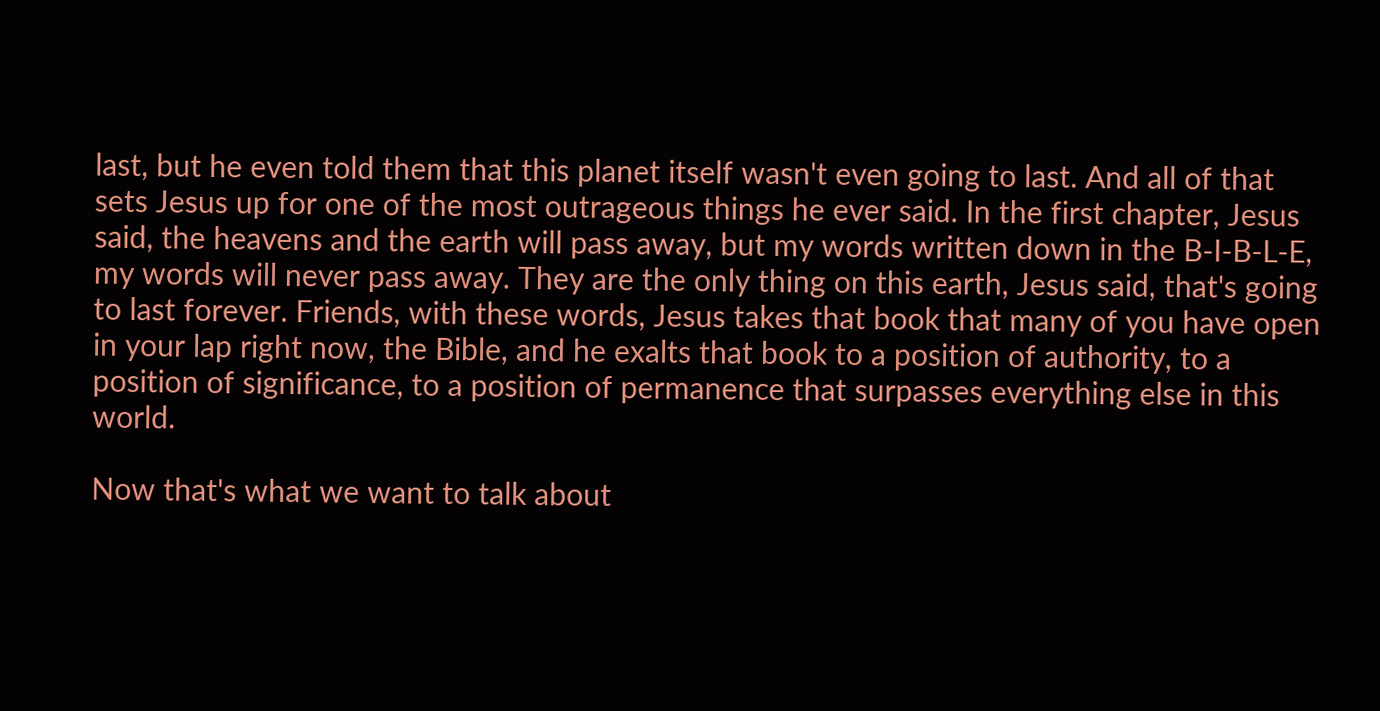last, but he even told them that this planet itself wasn't even going to last. And all of that sets Jesus up for one of the most outrageous things he ever said. In the first chapter, Jesus said, the heavens and the earth will pass away, but my words written down in the B-I-B-L-E, my words will never pass away. They are the only thing on this earth, Jesus said, that's going to last forever. Friends, with these words, Jesus takes that book that many of you have open in your lap right now, the Bible, and he exalts that book to a position of authority, to a position of significance, to a position of permanence that surpasses everything else in this world.

Now that's what we want to talk about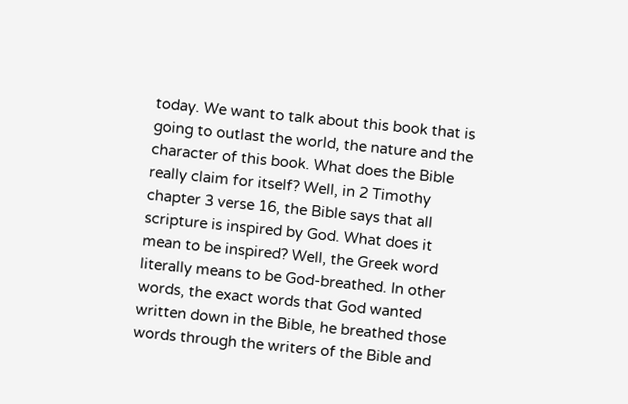today. We want to talk about this book that is going to outlast the world, the nature and the character of this book. What does the Bible really claim for itself? Well, in 2 Timothy chapter 3 verse 16, the Bible says that all scripture is inspired by God. What does it mean to be inspired? Well, the Greek word literally means to be God-breathed. In other words, the exact words that God wanted written down in the Bible, he breathed those words through the writers of the Bible and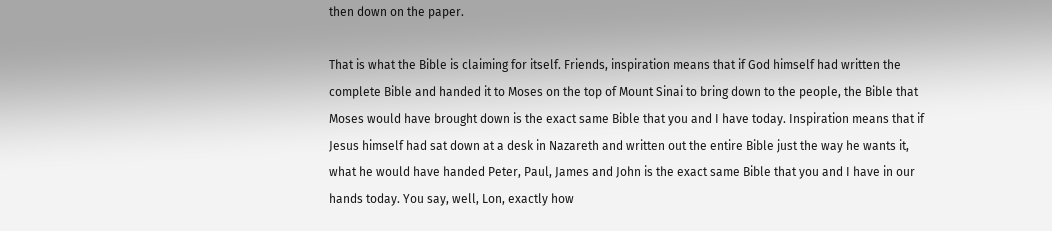then down on the paper.

That is what the Bible is claiming for itself. Friends, inspiration means that if God himself had written the complete Bible and handed it to Moses on the top of Mount Sinai to bring down to the people, the Bible that Moses would have brought down is the exact same Bible that you and I have today. Inspiration means that if Jesus himself had sat down at a desk in Nazareth and written out the entire Bible just the way he wants it, what he would have handed Peter, Paul, James and John is the exact same Bible that you and I have in our hands today. You say, well, Lon, exactly how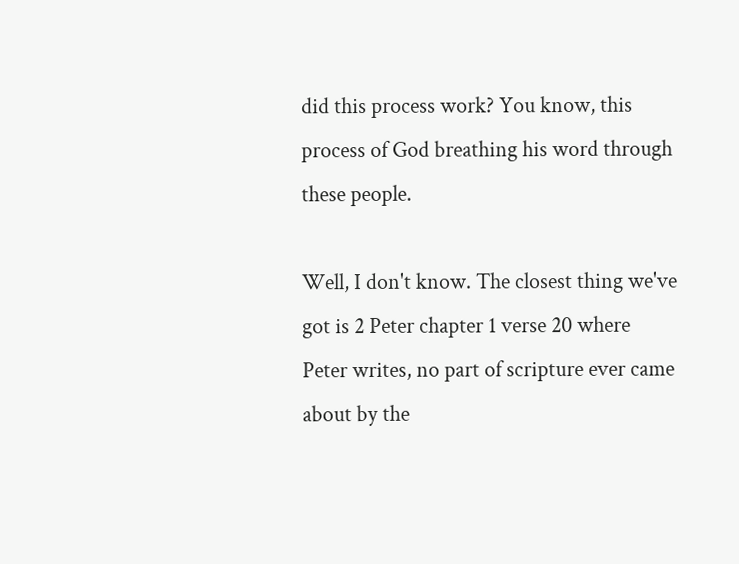did this process work? You know, this process of God breathing his word through these people.

Well, I don't know. The closest thing we've got is 2 Peter chapter 1 verse 20 where Peter writes, no part of scripture ever came about by the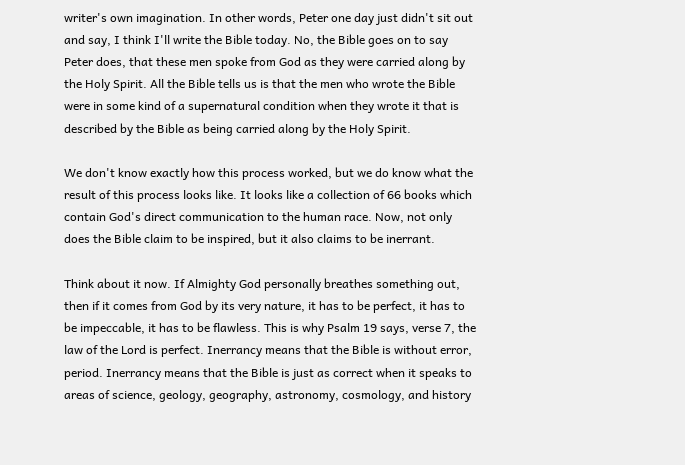writer's own imagination. In other words, Peter one day just didn't sit out and say, I think I'll write the Bible today. No, the Bible goes on to say Peter does, that these men spoke from God as they were carried along by the Holy Spirit. All the Bible tells us is that the men who wrote the Bible were in some kind of a supernatural condition when they wrote it that is described by the Bible as being carried along by the Holy Spirit.

We don't know exactly how this process worked, but we do know what the result of this process looks like. It looks like a collection of 66 books which contain God's direct communication to the human race. Now, not only does the Bible claim to be inspired, but it also claims to be inerrant.

Think about it now. If Almighty God personally breathes something out, then if it comes from God by its very nature, it has to be perfect, it has to be impeccable, it has to be flawless. This is why Psalm 19 says, verse 7, the law of the Lord is perfect. Inerrancy means that the Bible is without error, period. Inerrancy means that the Bible is just as correct when it speaks to areas of science, geology, geography, astronomy, cosmology, and history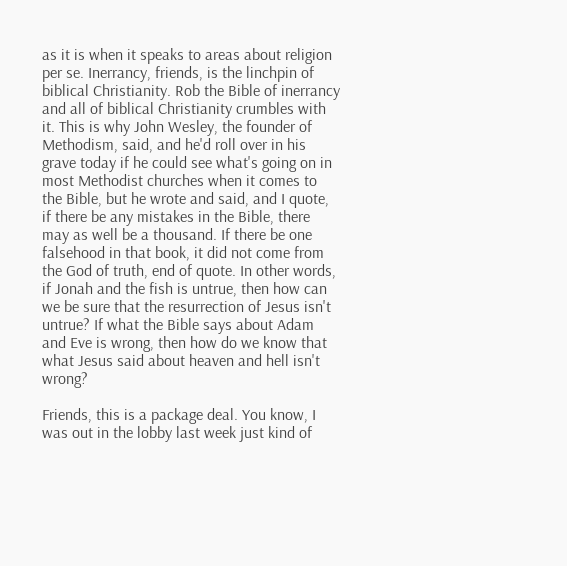as it is when it speaks to areas about religion per se. Inerrancy, friends, is the linchpin of biblical Christianity. Rob the Bible of inerrancy and all of biblical Christianity crumbles with it. This is why John Wesley, the founder of Methodism, said, and he'd roll over in his grave today if he could see what's going on in most Methodist churches when it comes to the Bible, but he wrote and said, and I quote, if there be any mistakes in the Bible, there may as well be a thousand. If there be one falsehood in that book, it did not come from the God of truth, end of quote. In other words, if Jonah and the fish is untrue, then how can we be sure that the resurrection of Jesus isn't untrue? If what the Bible says about Adam and Eve is wrong, then how do we know that what Jesus said about heaven and hell isn't wrong?

Friends, this is a package deal. You know, I was out in the lobby last week just kind of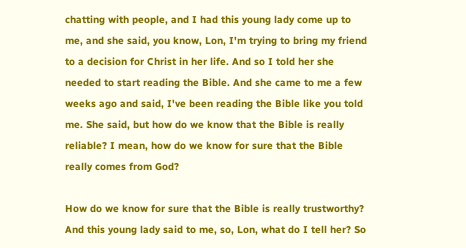chatting with people, and I had this young lady come up to me, and she said, you know, Lon, I'm trying to bring my friend to a decision for Christ in her life. And so I told her she needed to start reading the Bible. And she came to me a few weeks ago and said, I've been reading the Bible like you told me. She said, but how do we know that the Bible is really reliable? I mean, how do we know for sure that the Bible really comes from God?

How do we know for sure that the Bible is really trustworthy? And this young lady said to me, so, Lon, what do I tell her? So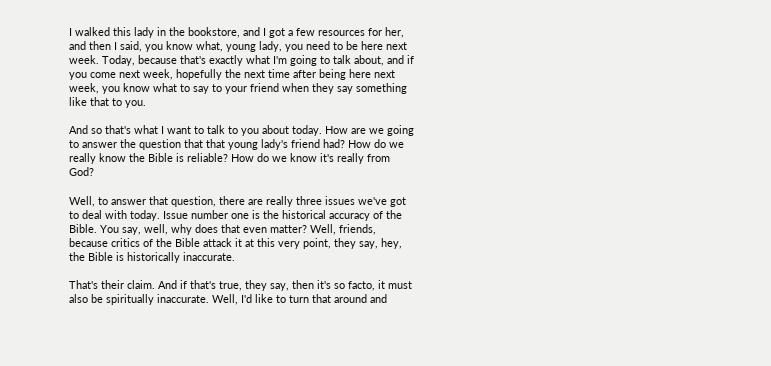I walked this lady in the bookstore, and I got a few resources for her, and then I said, you know what, young lady, you need to be here next week. Today, because that's exactly what I'm going to talk about, and if you come next week, hopefully the next time after being here next week, you know what to say to your friend when they say something like that to you.

And so that's what I want to talk to you about today. How are we going to answer the question that that young lady's friend had? How do we really know the Bible is reliable? How do we know it's really from God?

Well, to answer that question, there are really three issues we've got to deal with today. Issue number one is the historical accuracy of the Bible. You say, well, why does that even matter? Well, friends, because critics of the Bible attack it at this very point, they say, hey, the Bible is historically inaccurate.

That's their claim. And if that's true, they say, then it's so facto, it must also be spiritually inaccurate. Well, I'd like to turn that around and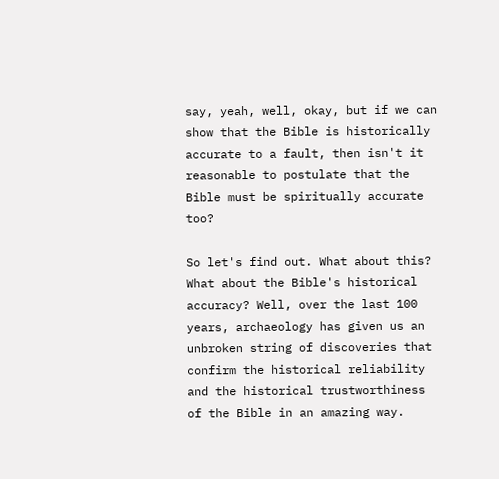say, yeah, well, okay, but if we can show that the Bible is historically accurate to a fault, then isn't it reasonable to postulate that the Bible must be spiritually accurate too?

So let's find out. What about this? What about the Bible's historical accuracy? Well, over the last 100 years, archaeology has given us an unbroken string of discoveries that confirm the historical reliability and the historical trustworthiness of the Bible in an amazing way.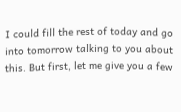I could fill the rest of today and go into tomorrow talking to you about this. But first, let me give you a few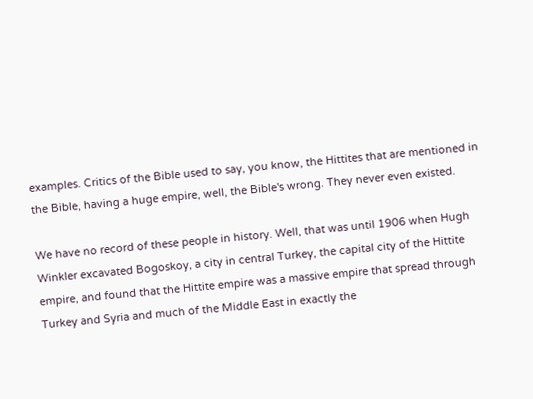examples. Critics of the Bible used to say, you know, the Hittites that are mentioned in the Bible, having a huge empire, well, the Bible's wrong. They never even existed.

We have no record of these people in history. Well, that was until 1906 when Hugh Winkler excavated Bogoskoy, a city in central Turkey, the capital city of the Hittite empire, and found that the Hittite empire was a massive empire that spread through Turkey and Syria and much of the Middle East in exactly the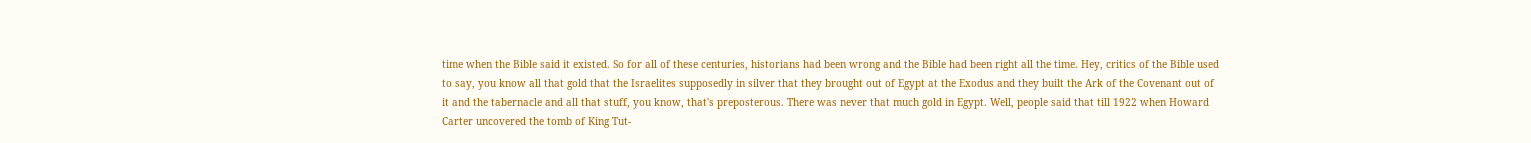time when the Bible said it existed. So for all of these centuries, historians had been wrong and the Bible had been right all the time. Hey, critics of the Bible used to say, you know all that gold that the Israelites supposedly in silver that they brought out of Egypt at the Exodus and they built the Ark of the Covenant out of it and the tabernacle and all that stuff, you know, that's preposterous. There was never that much gold in Egypt. Well, people said that till 1922 when Howard Carter uncovered the tomb of King Tut-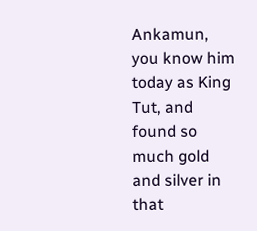Ankamun, you know him today as King Tut, and found so much gold and silver in that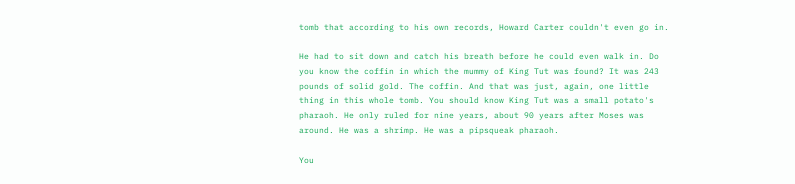tomb that according to his own records, Howard Carter couldn't even go in.

He had to sit down and catch his breath before he could even walk in. Do you know the coffin in which the mummy of King Tut was found? It was 243 pounds of solid gold. The coffin. And that was just, again, one little thing in this whole tomb. You should know King Tut was a small potato's pharaoh. He only ruled for nine years, about 90 years after Moses was around. He was a shrimp. He was a pipsqueak pharaoh.

You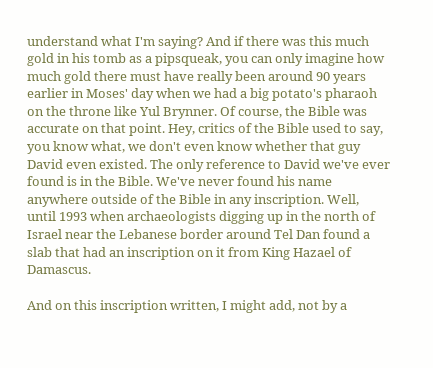understand what I'm saying? And if there was this much gold in his tomb as a pipsqueak, you can only imagine how much gold there must have really been around 90 years earlier in Moses' day when we had a big potato's pharaoh on the throne like Yul Brynner. Of course, the Bible was accurate on that point. Hey, critics of the Bible used to say, you know what, we don't even know whether that guy David even existed. The only reference to David we've ever found is in the Bible. We've never found his name anywhere outside of the Bible in any inscription. Well, until 1993 when archaeologists digging up in the north of Israel near the Lebanese border around Tel Dan found a slab that had an inscription on it from King Hazael of Damascus.

And on this inscription written, I might add, not by a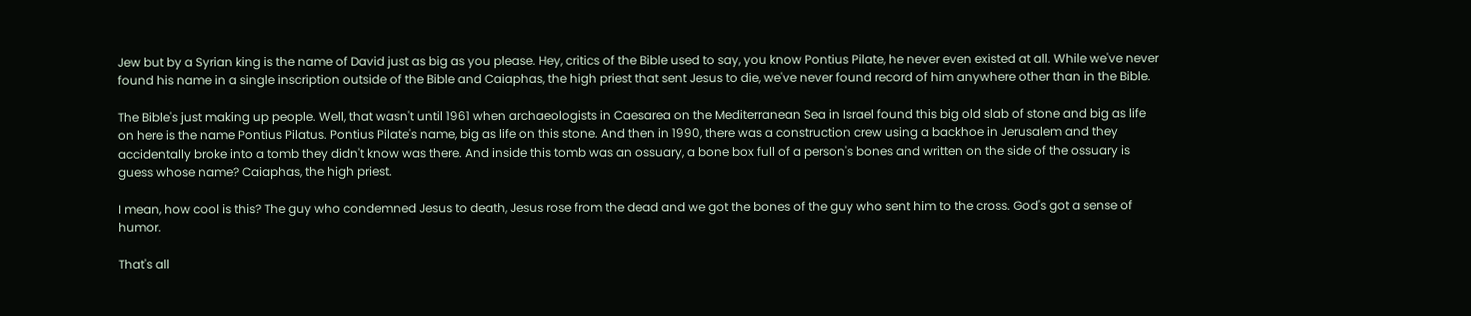Jew but by a Syrian king is the name of David just as big as you please. Hey, critics of the Bible used to say, you know Pontius Pilate, he never even existed at all. While we've never found his name in a single inscription outside of the Bible and Caiaphas, the high priest that sent Jesus to die, we've never found record of him anywhere other than in the Bible.

The Bible's just making up people. Well, that wasn't until 1961 when archaeologists in Caesarea on the Mediterranean Sea in Israel found this big old slab of stone and big as life on here is the name Pontius Pilatus. Pontius Pilate's name, big as life on this stone. And then in 1990, there was a construction crew using a backhoe in Jerusalem and they accidentally broke into a tomb they didn't know was there. And inside this tomb was an ossuary, a bone box full of a person's bones and written on the side of the ossuary is guess whose name? Caiaphas, the high priest.

I mean, how cool is this? The guy who condemned Jesus to death, Jesus rose from the dead and we got the bones of the guy who sent him to the cross. God's got a sense of humor.

That's all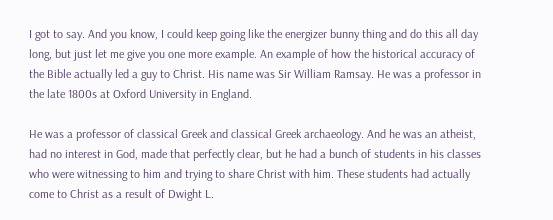I got to say. And you know, I could keep going like the energizer bunny thing and do this all day long, but just let me give you one more example. An example of how the historical accuracy of the Bible actually led a guy to Christ. His name was Sir William Ramsay. He was a professor in the late 1800s at Oxford University in England.

He was a professor of classical Greek and classical Greek archaeology. And he was an atheist, had no interest in God, made that perfectly clear, but he had a bunch of students in his classes who were witnessing to him and trying to share Christ with him. These students had actually come to Christ as a result of Dwight L.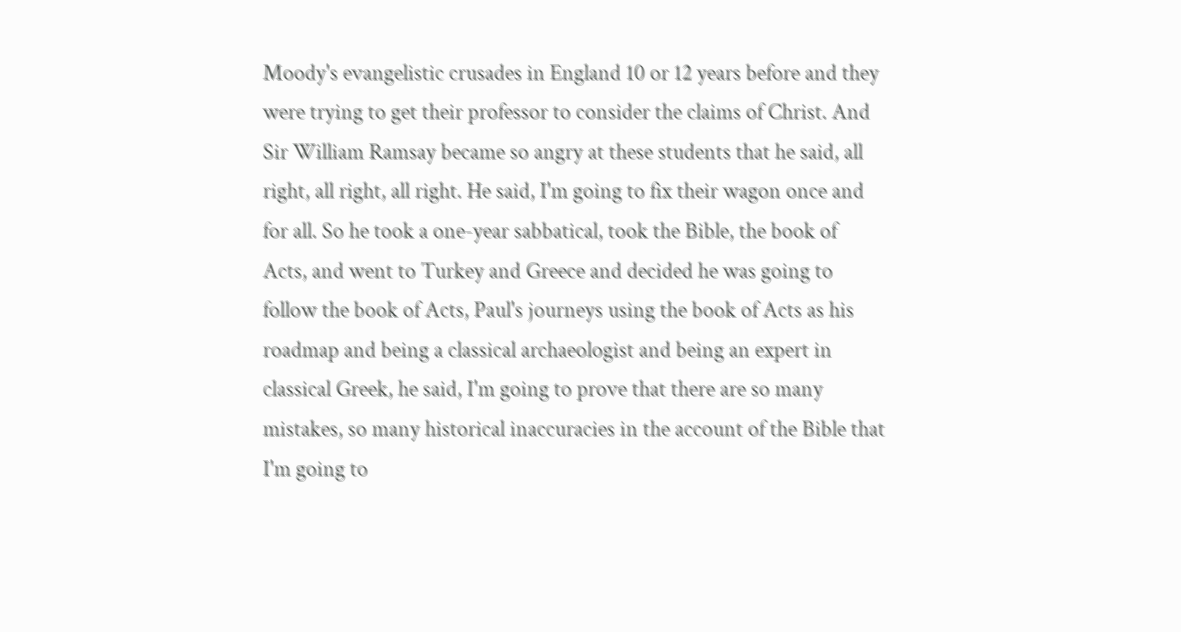Moody's evangelistic crusades in England 10 or 12 years before and they were trying to get their professor to consider the claims of Christ. And Sir William Ramsay became so angry at these students that he said, all right, all right, all right. He said, I'm going to fix their wagon once and for all. So he took a one-year sabbatical, took the Bible, the book of Acts, and went to Turkey and Greece and decided he was going to follow the book of Acts, Paul's journeys using the book of Acts as his roadmap and being a classical archaeologist and being an expert in classical Greek, he said, I'm going to prove that there are so many mistakes, so many historical inaccuracies in the account of the Bible that I'm going to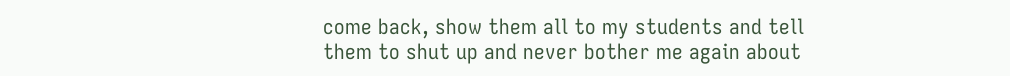come back, show them all to my students and tell them to shut up and never bother me again about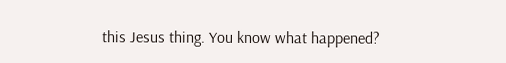this Jesus thing. You know what happened?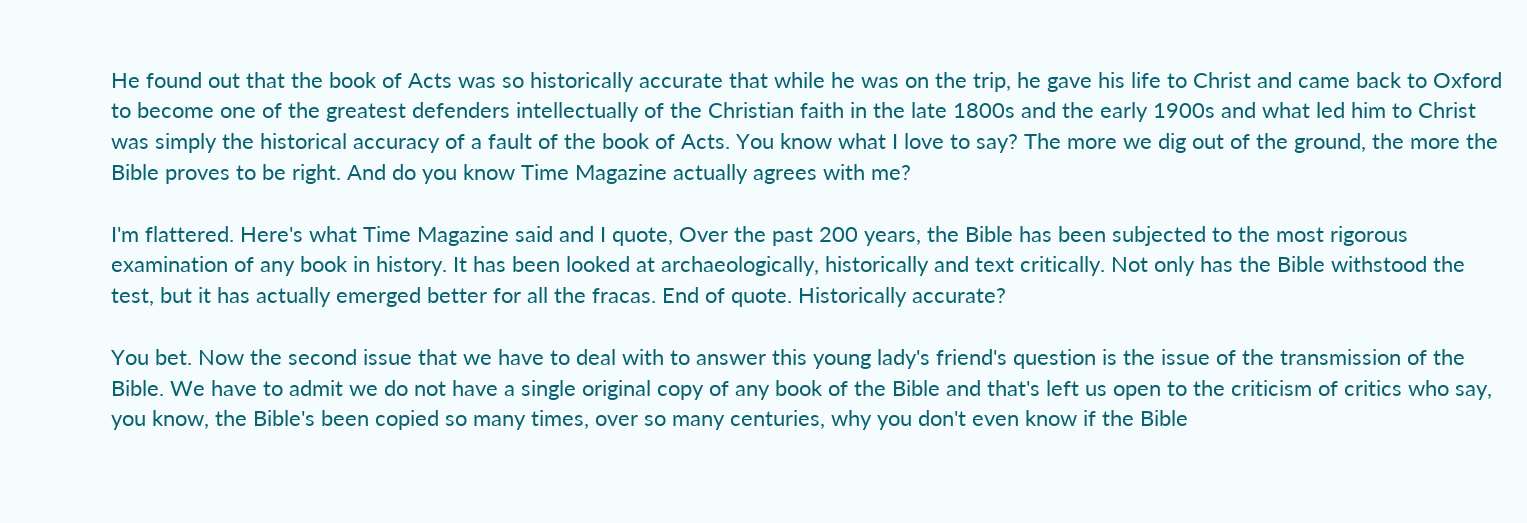He found out that the book of Acts was so historically accurate that while he was on the trip, he gave his life to Christ and came back to Oxford to become one of the greatest defenders intellectually of the Christian faith in the late 1800s and the early 1900s and what led him to Christ was simply the historical accuracy of a fault of the book of Acts. You know what I love to say? The more we dig out of the ground, the more the Bible proves to be right. And do you know Time Magazine actually agrees with me?

I'm flattered. Here's what Time Magazine said and I quote, Over the past 200 years, the Bible has been subjected to the most rigorous examination of any book in history. It has been looked at archaeologically, historically and text critically. Not only has the Bible withstood the test, but it has actually emerged better for all the fracas. End of quote. Historically accurate?

You bet. Now the second issue that we have to deal with to answer this young lady's friend's question is the issue of the transmission of the Bible. We have to admit we do not have a single original copy of any book of the Bible and that's left us open to the criticism of critics who say, you know, the Bible's been copied so many times, over so many centuries, why you don't even know if the Bible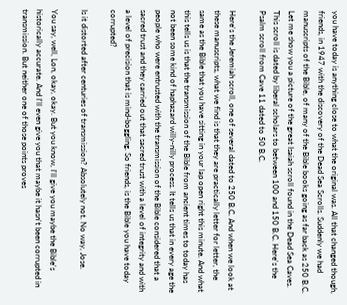you have today is anything close to what the original was. All that changed though, friends, in 1947 with the discovery of the Dead Sea Scrolls. Suddenly we had manuscripts of the Bible, of many of the Bible books going as far back as 250 B.C. Let me show you a picture of the great Isaiah scroll found in the Dead Sea Caves. This scroll is dated by liberal scholars to between 100 and 150 B.C. Here's the Psalm scroll from Cave 11 dated to 50 B.C.

Here's the Jeremiah scroll, one of several dated to 250 B.C. And when we look at these manuscripts, what we find is that they are practically letter for letter, the same as the Bible that you have sitting in your lap open right this minute. And what this tells us is that the transmission of the Bible from ancient times to today has not been some kind of haphazard willy-nilly process. It tells us that in every age the people who were entrusted with the transmission of the Bible considered that a sacred trust and they carried out that sacred trust with a level of integrity and with a level of precision that is mind-boggling. So friends, is the Bible you have today corrupted?

Is it distorted after centuries of transmission? Absolutely not. No way, Jose.

You say, well, Lon, okay, okay. But you know, I'll give you maybe the Bible's historically accurate. And I'll even give you that maybe it hasn't been corrupted in transmission. But neither one of those points proves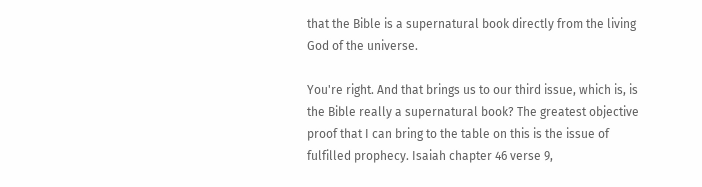that the Bible is a supernatural book directly from the living God of the universe.

You're right. And that brings us to our third issue, which is, is the Bible really a supernatural book? The greatest objective proof that I can bring to the table on this is the issue of fulfilled prophecy. Isaiah chapter 46 verse 9,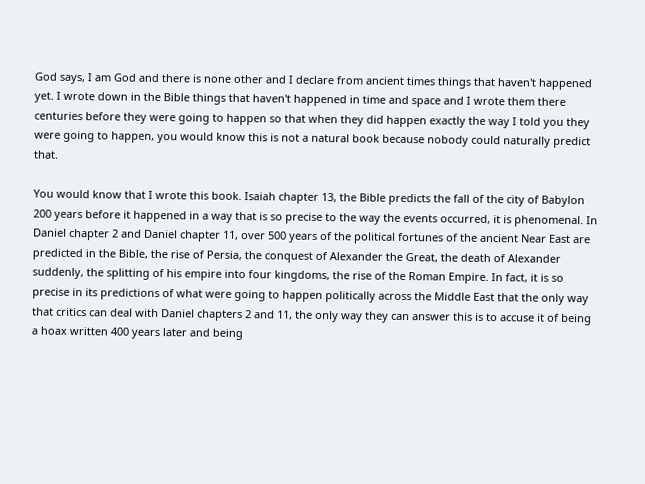God says, I am God and there is none other and I declare from ancient times things that haven't happened yet. I wrote down in the Bible things that haven't happened in time and space and I wrote them there centuries before they were going to happen so that when they did happen exactly the way I told you they were going to happen, you would know this is not a natural book because nobody could naturally predict that.

You would know that I wrote this book. Isaiah chapter 13, the Bible predicts the fall of the city of Babylon 200 years before it happened in a way that is so precise to the way the events occurred, it is phenomenal. In Daniel chapter 2 and Daniel chapter 11, over 500 years of the political fortunes of the ancient Near East are predicted in the Bible, the rise of Persia, the conquest of Alexander the Great, the death of Alexander suddenly, the splitting of his empire into four kingdoms, the rise of the Roman Empire. In fact, it is so precise in its predictions of what were going to happen politically across the Middle East that the only way that critics can deal with Daniel chapters 2 and 11, the only way they can answer this is to accuse it of being a hoax written 400 years later and being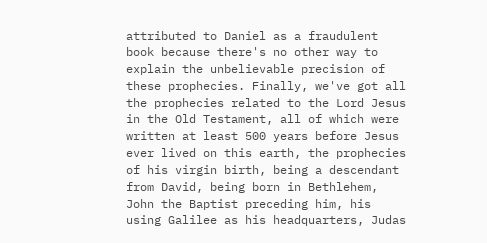attributed to Daniel as a fraudulent book because there's no other way to explain the unbelievable precision of these prophecies. Finally, we've got all the prophecies related to the Lord Jesus in the Old Testament, all of which were written at least 500 years before Jesus ever lived on this earth, the prophecies of his virgin birth, being a descendant from David, being born in Bethlehem, John the Baptist preceding him, his using Galilee as his headquarters, Judas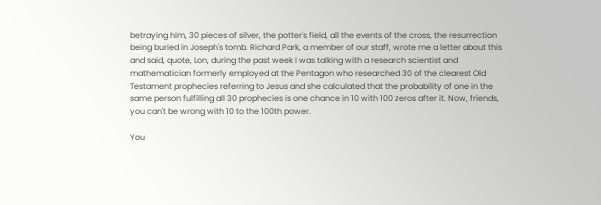betraying him, 30 pieces of silver, the potter's field, all the events of the cross, the resurrection being buried in Joseph's tomb. Richard Park, a member of our staff, wrote me a letter about this and said, quote, Lon, during the past week I was talking with a research scientist and mathematician formerly employed at the Pentagon who researched 30 of the clearest Old Testament prophecies referring to Jesus and she calculated that the probability of one in the same person fulfilling all 30 prophecies is one chance in 10 with 100 zeros after it. Now, friends, you can't be wrong with 10 to the 100th power.

You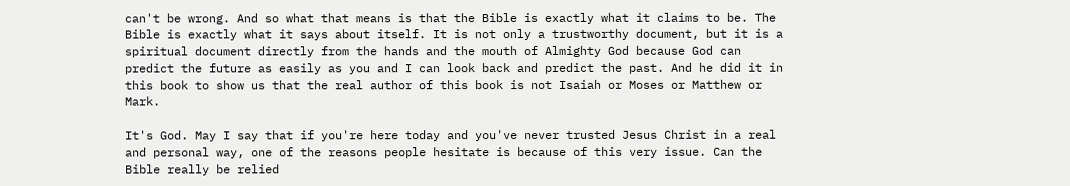can't be wrong. And so what that means is that the Bible is exactly what it claims to be. The Bible is exactly what it says about itself. It is not only a trustworthy document, but it is a spiritual document directly from the hands and the mouth of Almighty God because God can predict the future as easily as you and I can look back and predict the past. And he did it in this book to show us that the real author of this book is not Isaiah or Moses or Matthew or Mark.

It's God. May I say that if you're here today and you've never trusted Jesus Christ in a real and personal way, one of the reasons people hesitate is because of this very issue. Can the Bible really be relied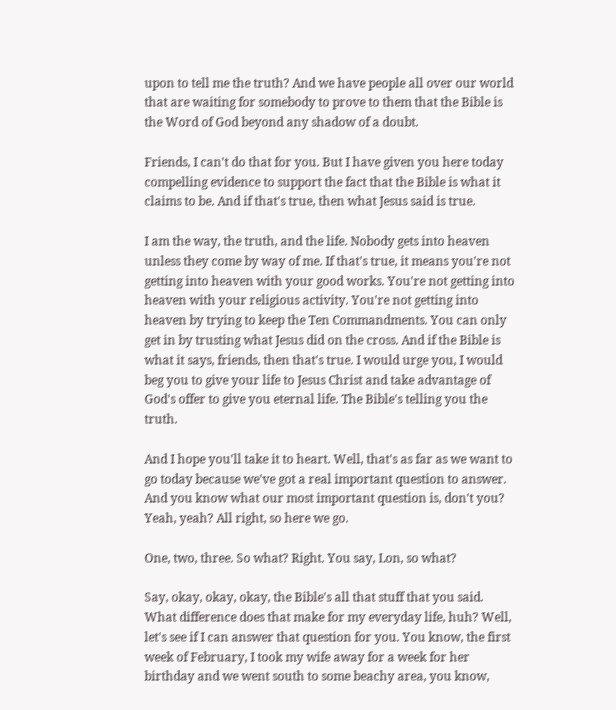upon to tell me the truth? And we have people all over our world that are waiting for somebody to prove to them that the Bible is the Word of God beyond any shadow of a doubt.

Friends, I can't do that for you. But I have given you here today compelling evidence to support the fact that the Bible is what it claims to be. And if that's true, then what Jesus said is true.

I am the way, the truth, and the life. Nobody gets into heaven unless they come by way of me. If that's true, it means you're not getting into heaven with your good works. You're not getting into heaven with your religious activity. You're not getting into heaven by trying to keep the Ten Commandments. You can only get in by trusting what Jesus did on the cross. And if the Bible is what it says, friends, then that's true. I would urge you, I would beg you to give your life to Jesus Christ and take advantage of God's offer to give you eternal life. The Bible's telling you the truth.

And I hope you'll take it to heart. Well, that's as far as we want to go today because we've got a real important question to answer. And you know what our most important question is, don't you? Yeah, yeah? All right, so here we go.

One, two, three. So what? Right. You say, Lon, so what?

Say, okay, okay, okay, the Bible's all that stuff that you said. What difference does that make for my everyday life, huh? Well, let's see if I can answer that question for you. You know, the first week of February, I took my wife away for a week for her birthday and we went south to some beachy area, you know,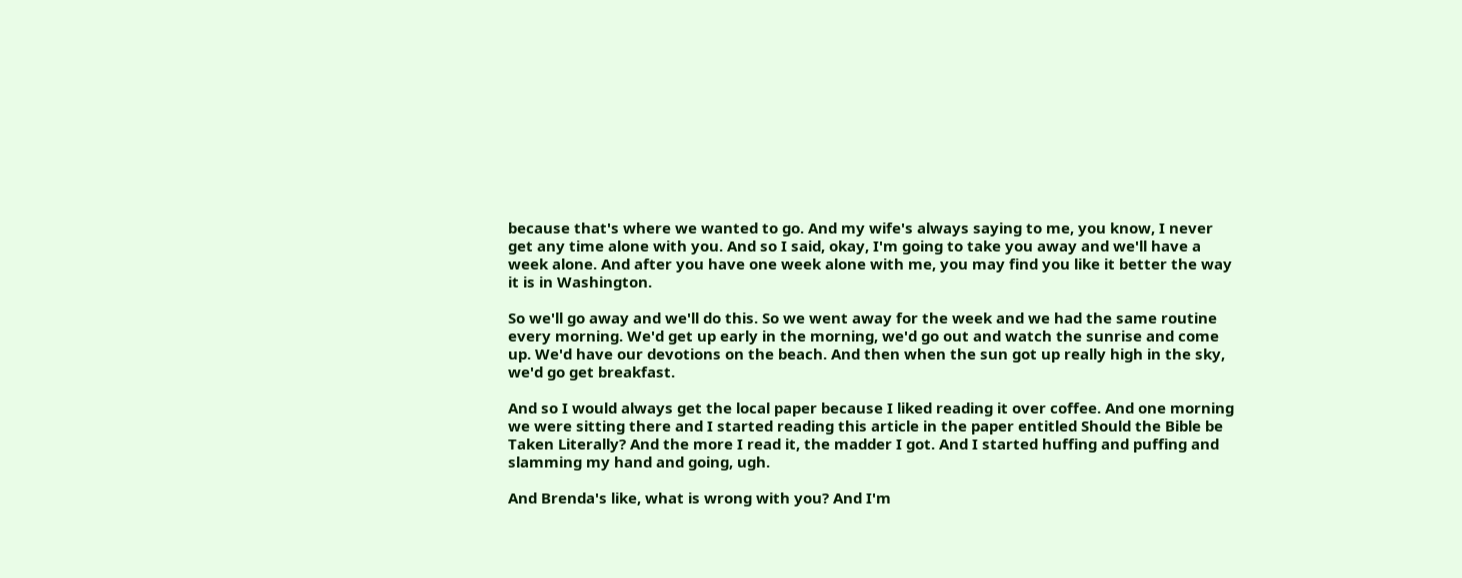because that's where we wanted to go. And my wife's always saying to me, you know, I never get any time alone with you. And so I said, okay, I'm going to take you away and we'll have a week alone. And after you have one week alone with me, you may find you like it better the way it is in Washington.

So we'll go away and we'll do this. So we went away for the week and we had the same routine every morning. We'd get up early in the morning, we'd go out and watch the sunrise and come up. We'd have our devotions on the beach. And then when the sun got up really high in the sky, we'd go get breakfast.

And so I would always get the local paper because I liked reading it over coffee. And one morning we were sitting there and I started reading this article in the paper entitled Should the Bible be Taken Literally? And the more I read it, the madder I got. And I started huffing and puffing and slamming my hand and going, ugh.

And Brenda's like, what is wrong with you? And I'm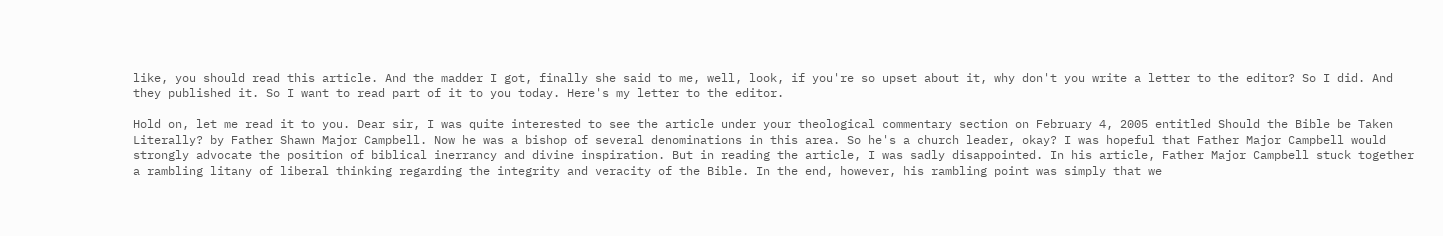like, you should read this article. And the madder I got, finally she said to me, well, look, if you're so upset about it, why don't you write a letter to the editor? So I did. And they published it. So I want to read part of it to you today. Here's my letter to the editor.

Hold on, let me read it to you. Dear sir, I was quite interested to see the article under your theological commentary section on February 4, 2005 entitled Should the Bible be Taken Literally? by Father Shawn Major Campbell. Now he was a bishop of several denominations in this area. So he's a church leader, okay? I was hopeful that Father Major Campbell would strongly advocate the position of biblical inerrancy and divine inspiration. But in reading the article, I was sadly disappointed. In his article, Father Major Campbell stuck together a rambling litany of liberal thinking regarding the integrity and veracity of the Bible. In the end, however, his rambling point was simply that we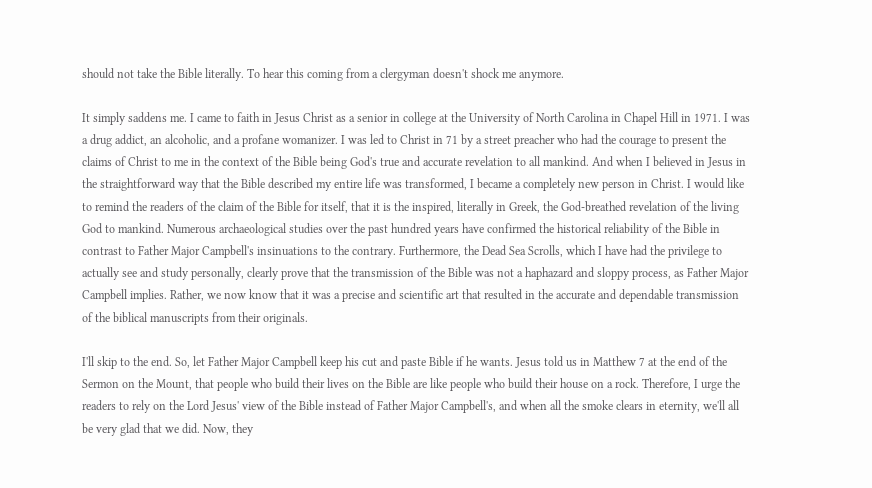should not take the Bible literally. To hear this coming from a clergyman doesn't shock me anymore.

It simply saddens me. I came to faith in Jesus Christ as a senior in college at the University of North Carolina in Chapel Hill in 1971. I was a drug addict, an alcoholic, and a profane womanizer. I was led to Christ in 71 by a street preacher who had the courage to present the claims of Christ to me in the context of the Bible being God's true and accurate revelation to all mankind. And when I believed in Jesus in the straightforward way that the Bible described my entire life was transformed, I became a completely new person in Christ. I would like to remind the readers of the claim of the Bible for itself, that it is the inspired, literally in Greek, the God-breathed revelation of the living God to mankind. Numerous archaeological studies over the past hundred years have confirmed the historical reliability of the Bible in contrast to Father Major Campbell's insinuations to the contrary. Furthermore, the Dead Sea Scrolls, which I have had the privilege to actually see and study personally, clearly prove that the transmission of the Bible was not a haphazard and sloppy process, as Father Major Campbell implies. Rather, we now know that it was a precise and scientific art that resulted in the accurate and dependable transmission of the biblical manuscripts from their originals.

I'll skip to the end. So, let Father Major Campbell keep his cut and paste Bible if he wants. Jesus told us in Matthew 7 at the end of the Sermon on the Mount, that people who build their lives on the Bible are like people who build their house on a rock. Therefore, I urge the readers to rely on the Lord Jesus' view of the Bible instead of Father Major Campbell's, and when all the smoke clears in eternity, we'll all be very glad that we did. Now, they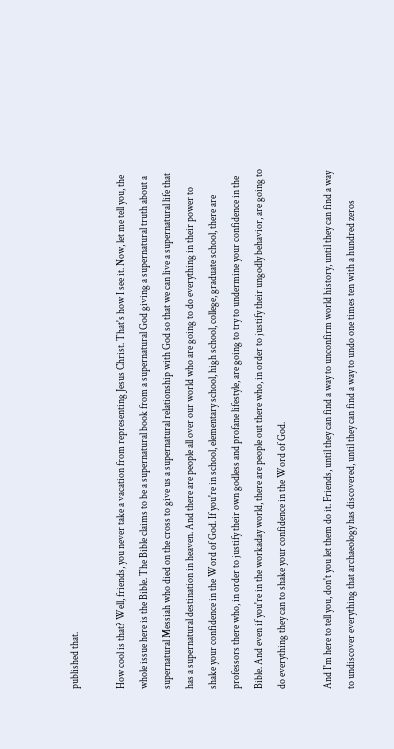published that.

How cool is that? Well, friends, you never take a vacation from representing Jesus Christ. That's how I see it. Now, let me tell you, the whole issue here is the Bible. The Bible claims to be a supernatural book from a supernatural God giving a supernatural truth about a supernatural Messiah who died on the cross to give us a supernatural relationship with God so that we can live a supernatural life that has a supernatural destination in heaven. And there are people all over our world who are going to do everything in their power to shake your confidence in the Word of God. If you're in school, elementary school, high school, college, graduate school, there are professors there who, in order to justify their own godless and profane lifestyle, are going to try to undermine your confidence in the Bible. And even if you're in the workaday world, there are people out there who, in order to justify their ungodly behavior, are going to do everything they can to shake your confidence in the Word of God.

And I'm here to tell you, don't you let them do it. Friends, until they can find a way to unconfirm world history, until they can find a way to undiscover everything that archaeology has discovered, until they can find a way to undo one times ten with a hundred zeros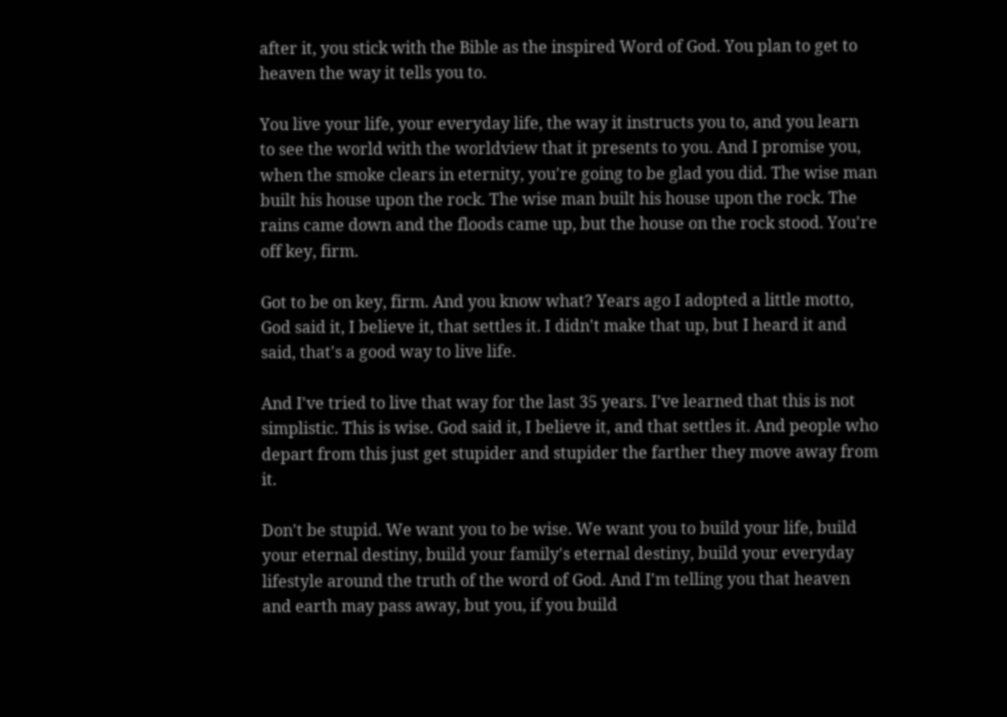after it, you stick with the Bible as the inspired Word of God. You plan to get to heaven the way it tells you to.

You live your life, your everyday life, the way it instructs you to, and you learn to see the world with the worldview that it presents to you. And I promise you, when the smoke clears in eternity, you're going to be glad you did. The wise man built his house upon the rock. The wise man built his house upon the rock. The rains came down and the floods came up, but the house on the rock stood. You're off key, firm.

Got to be on key, firm. And you know what? Years ago I adopted a little motto, God said it, I believe it, that settles it. I didn't make that up, but I heard it and said, that's a good way to live life.

And I've tried to live that way for the last 35 years. I've learned that this is not simplistic. This is wise. God said it, I believe it, and that settles it. And people who depart from this just get stupider and stupider the farther they move away from it.

Don't be stupid. We want you to be wise. We want you to build your life, build your eternal destiny, build your family's eternal destiny, build your everyday lifestyle around the truth of the word of God. And I'm telling you that heaven and earth may pass away, but you, if you build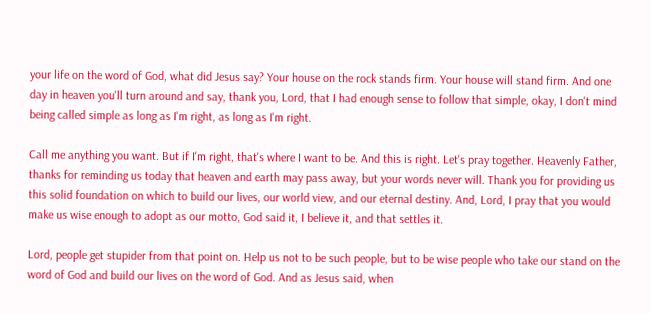your life on the word of God, what did Jesus say? Your house on the rock stands firm. Your house will stand firm. And one day in heaven you'll turn around and say, thank you, Lord, that I had enough sense to follow that simple, okay, I don't mind being called simple as long as I'm right, as long as I'm right.

Call me anything you want. But if I'm right, that's where I want to be. And this is right. Let's pray together. Heavenly Father, thanks for reminding us today that heaven and earth may pass away, but your words never will. Thank you for providing us this solid foundation on which to build our lives, our world view, and our eternal destiny. And, Lord, I pray that you would make us wise enough to adopt as our motto, God said it, I believe it, and that settles it.

Lord, people get stupider from that point on. Help us not to be such people, but to be wise people who take our stand on the word of God and build our lives on the word of God. And as Jesus said, when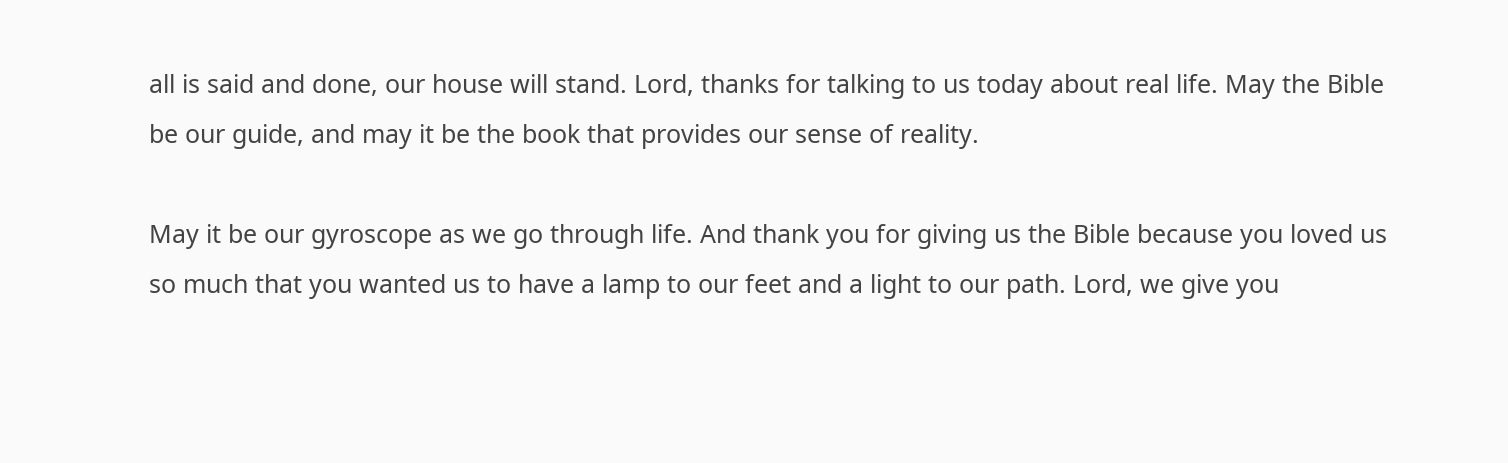all is said and done, our house will stand. Lord, thanks for talking to us today about real life. May the Bible be our guide, and may it be the book that provides our sense of reality.

May it be our gyroscope as we go through life. And thank you for giving us the Bible because you loved us so much that you wanted us to have a lamp to our feet and a light to our path. Lord, we give you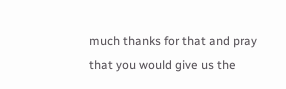much thanks for that and pray that you would give us the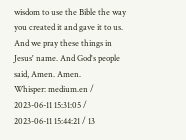wisdom to use the Bible the way you created it and gave it to us. And we pray these things in Jesus' name. And God's people said, Amen. Amen.
Whisper: medium.en / 2023-06-11 15:31:05 / 2023-06-11 15:44:21 / 13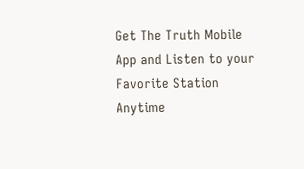Get The Truth Mobile App and Listen to your Favorite Station Anytime